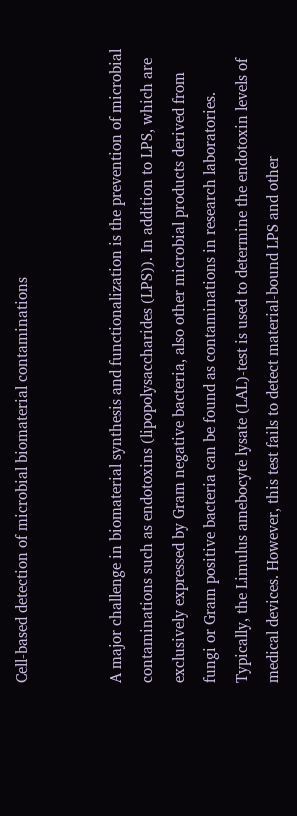Cell-based detection of microbial biomaterial contaminations


A major challenge in biomaterial synthesis and functionalization is the prevention of microbial contaminations such as endotoxins (lipopolysaccharides (LPS)). In addition to LPS, which are exclusively expressed by Gram negative bacteria, also other microbial products derived from fungi or Gram positive bacteria can be found as contaminations in research laboratories. Typically, the Limulus amebocyte lysate (LAL)-test is used to determine the endotoxin levels of medical devices. However, this test fails to detect material-bound LPS and other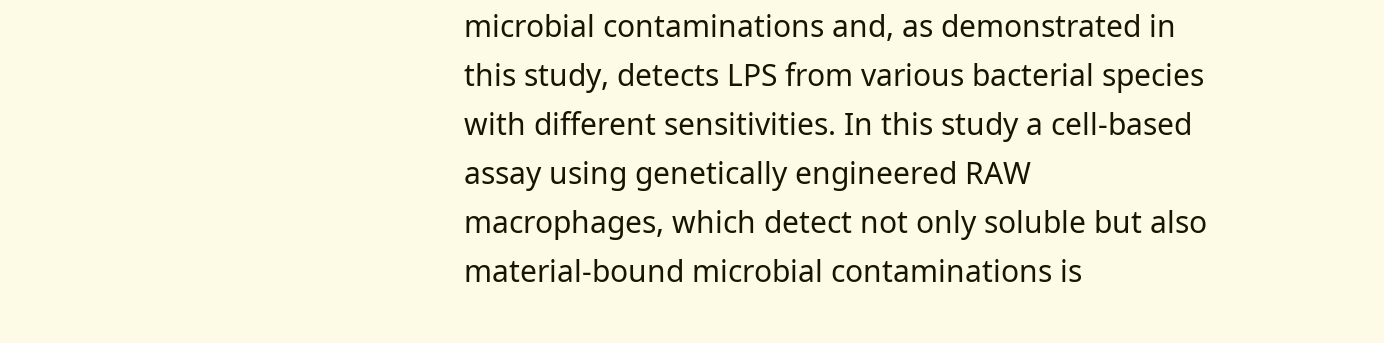microbial contaminations and, as demonstrated in this study, detects LPS from various bacterial species with different sensitivities. In this study a cell-based assay using genetically engineered RAW macrophages, which detect not only soluble but also material-bound microbial contaminations is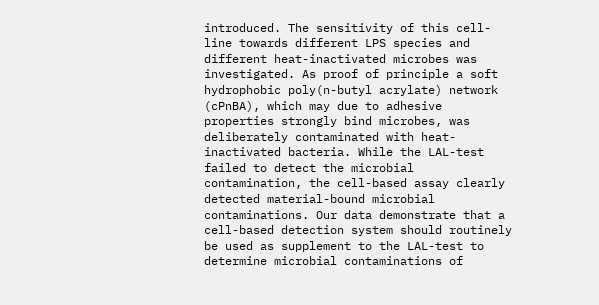introduced. The sensitivity of this cell-line towards different LPS species and different heat-inactivated microbes was investigated. As proof of principle a soft hydrophobic poly(n-butyl acrylate) network (cPnBA), which may due to adhesive properties strongly bind microbes, was deliberately contaminated with heat-inactivated bacteria. While the LAL-test failed to detect the microbial contamination, the cell-based assay clearly detected material-bound microbial contaminations. Our data demonstrate that a cell-based detection system should routinely be used as supplement to the LAL-test to determine microbial contaminations of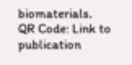biomaterials.
QR Code: Link to publication